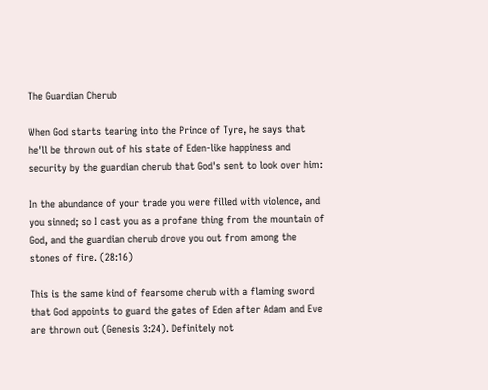The Guardian Cherub

When God starts tearing into the Prince of Tyre, he says that he'll be thrown out of his state of Eden-like happiness and security by the guardian cherub that God's sent to look over him:

In the abundance of your trade you were filled with violence, and you sinned; so I cast you as a profane thing from the mountain of God, and the guardian cherub drove you out from among the stones of fire. (28:16)

This is the same kind of fearsome cherub with a flaming sword that God appoints to guard the gates of Eden after Adam and Eve are thrown out (Genesis 3:24). Definitely not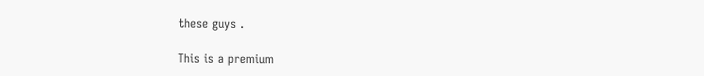these guys .

This is a premium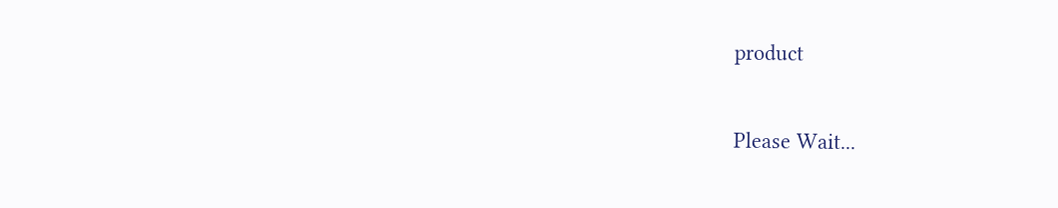product

Please Wait...